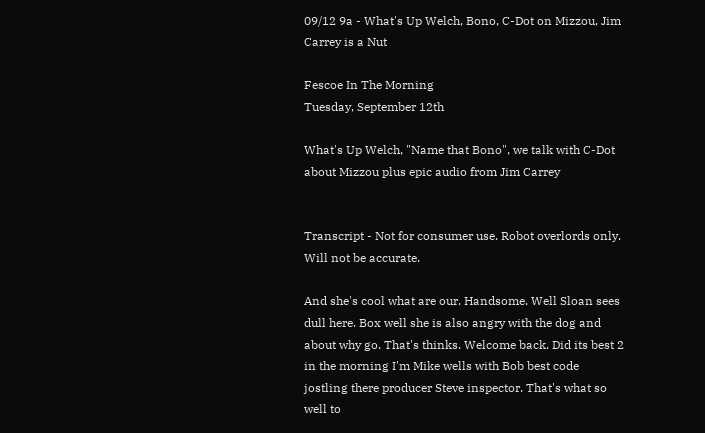09/12 9a - What's Up Welch, Bono, C-Dot on Mizzou, Jim Carrey is a Nut

Fescoe In The Morning
Tuesday, September 12th

What's Up Welch, "Name that Bono", we talk with C-Dot about Mizzou plus epic audio from Jim Carrey


Transcript - Not for consumer use. Robot overlords only. Will not be accurate.

And she's cool what are our. Handsome. Well Sloan sees dull here. Box well she is also angry with the dog and about why go. That's thinks. Welcome back. Did its best 2 in the morning I'm Mike wells with Bob best code jostling there producer Steve inspector. That's what so well to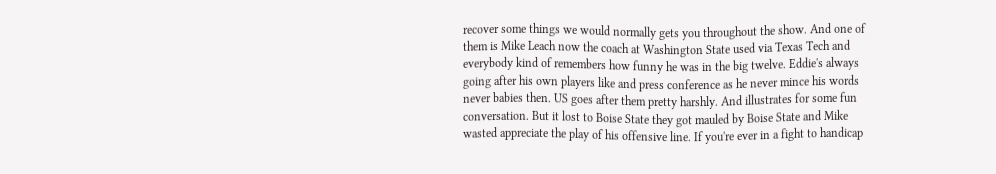recover some things we would normally gets you throughout the show. And one of them is Mike Leach now the coach at Washington State used via Texas Tech and everybody kind of remembers how funny he was in the big twelve. Eddie's always going after his own players like and press conference as he never mince his words never babies then. US goes after them pretty harshly. And illustrates for some fun conversation. But it lost to Boise State they got mauled by Boise State and Mike wasted appreciate the play of his offensive line. If you're ever in a fight to handicap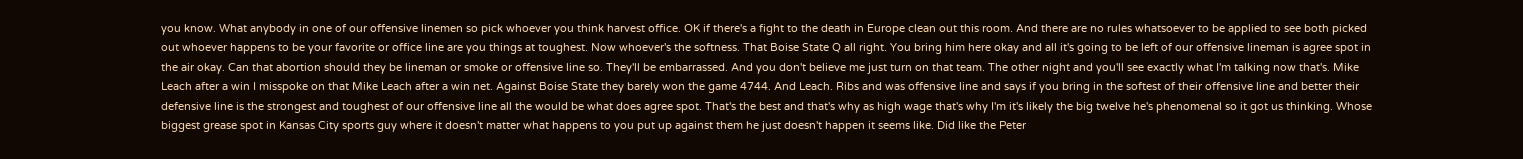you know. What anybody in one of our offensive linemen so pick whoever you think harvest office. OK if there's a fight to the death in Europe clean out this room. And there are no rules whatsoever to be applied to see both picked out whoever happens to be your favorite or office line are you things at toughest. Now whoever's the softness. That Boise State Q all right. You bring him here okay and all it's going to be left of our offensive lineman is agree spot in the air okay. Can that abortion should they be lineman or smoke or offensive line so. They'll be embarrassed. And you don't believe me just turn on that team. The other night and you'll see exactly what I'm talking now that's. Mike Leach after a win I misspoke on that Mike Leach after a win net. Against Boise State they barely won the game 4744. And Leach. Ribs and was offensive line and says if you bring in the softest of their offensive line and better their defensive line is the strongest and toughest of our offensive line all the would be what does agree spot. That's the best and that's why as high wage that's why I'm it's likely the big twelve he's phenomenal so it got us thinking. Whose biggest grease spot in Kansas City sports guy where it doesn't matter what happens to you put up against them he just doesn't happen it seems like. Did like the Peter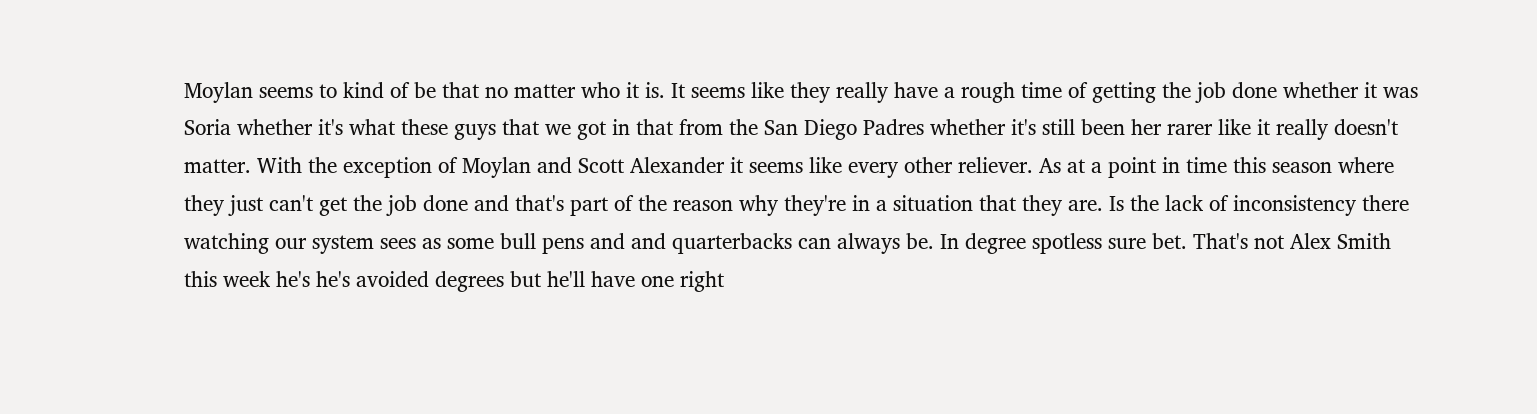Moylan seems to kind of be that no matter who it is. It seems like they really have a rough time of getting the job done whether it was Soria whether it's what these guys that we got in that from the San Diego Padres whether it's still been her rarer like it really doesn't matter. With the exception of Moylan and Scott Alexander it seems like every other reliever. As at a point in time this season where they just can't get the job done and that's part of the reason why they're in a situation that they are. Is the lack of inconsistency there watching our system sees as some bull pens and and quarterbacks can always be. In degree spotless sure bet. That's not Alex Smith this week he's he's avoided degrees but he'll have one right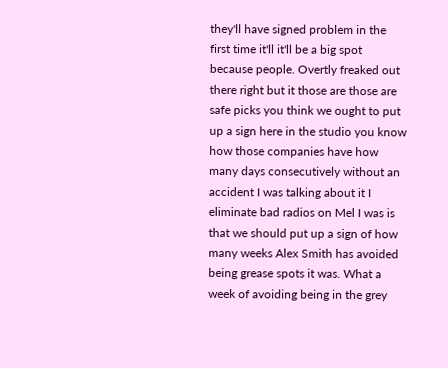they'll have signed problem in the first time it'll it'll be a big spot because people. Overtly freaked out there right but it those are those are safe picks you think we ought to put up a sign here in the studio you know how those companies have how many days consecutively without an accident I was talking about it I eliminate bad radios on Mel I was is that we should put up a sign of how many weeks Alex Smith has avoided being grease spots it was. What a week of avoiding being in the grey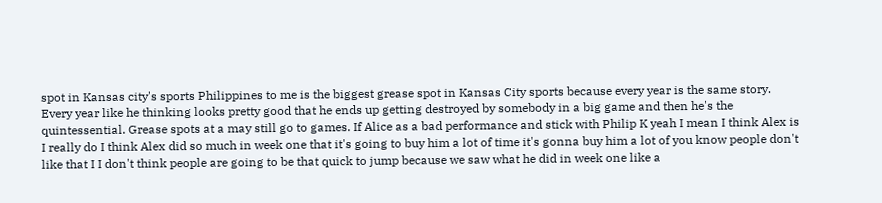spot in Kansas city's sports Philippines to me is the biggest grease spot in Kansas City sports because every year is the same story. Every year like he thinking looks pretty good that he ends up getting destroyed by somebody in a big game and then he's the quintessential. Grease spots at a may still go to games. If Alice as a bad performance and stick with Philip K yeah I mean I think Alex is I really do I think Alex did so much in week one that it's going to buy him a lot of time it's gonna buy him a lot of you know people don't like that I I don't think people are going to be that quick to jump because we saw what he did in week one like a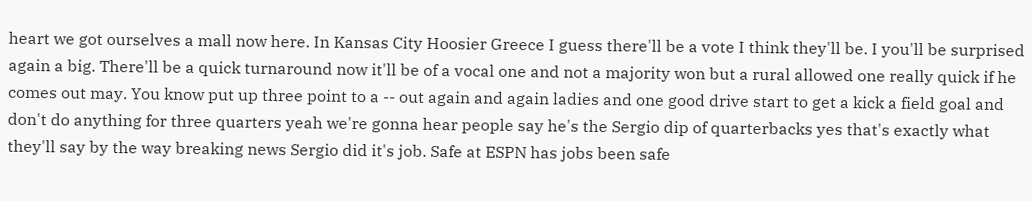heart we got ourselves a mall now here. In Kansas City Hoosier Greece I guess there'll be a vote I think they'll be. I you'll be surprised again a big. There'll be a quick turnaround now it'll be of a vocal one and not a majority won but a rural allowed one really quick if he comes out may. You know put up three point to a -- out again and again ladies and one good drive start to get a kick a field goal and don't do anything for three quarters yeah we're gonna hear people say he's the Sergio dip of quarterbacks yes that's exactly what they'll say by the way breaking news Sergio did it's job. Safe at ESPN has jobs been safe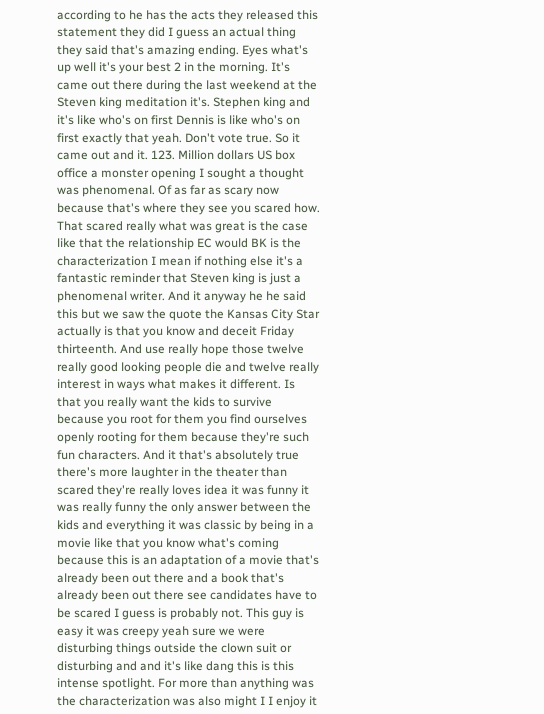according to he has the acts they released this statement they did I guess an actual thing they said that's amazing ending. Eyes what's up well it's your best 2 in the morning. It's came out there during the last weekend at the Steven king meditation it's. Stephen king and it's like who's on first Dennis is like who's on first exactly that yeah. Don't vote true. So it came out and it. 123. Million dollars US box office a monster opening I sought a thought was phenomenal. Of as far as scary now because that's where they see you scared how. That scared really what was great is the case like that the relationship EC would BK is the characterization I mean if nothing else it's a fantastic reminder that Steven king is just a phenomenal writer. And it anyway he he said this but we saw the quote the Kansas City Star actually is that you know and deceit Friday thirteenth. And use really hope those twelve really good looking people die and twelve really interest in ways what makes it different. Is that you really want the kids to survive because you root for them you find ourselves openly rooting for them because they're such fun characters. And it that's absolutely true there's more laughter in the theater than scared they're really loves idea it was funny it was really funny the only answer between the kids and everything it was classic by being in a movie like that you know what's coming because this is an adaptation of a movie that's already been out there and a book that's already been out there see candidates have to be scared I guess is probably not. This guy is easy it was creepy yeah sure we were disturbing things outside the clown suit or disturbing and and it's like dang this is this intense spotlight. For more than anything was the characterization was also might I I enjoy it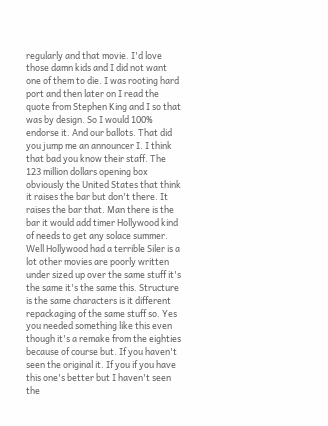regularly and that movie. I'd love those damn kids and I did not want one of them to die. I was rooting hard port and then later on I read the quote from Stephen King and I so that was by design. So I would 100% endorse it. And our ballots. That did you jump me an announcer I. I think that bad you know their staff. The 123 million dollars opening box obviously the United States that think it raises the bar but don't there. It raises the bar that. Man there is the bar it would add timer Hollywood kind of needs to get any solace summer. Well Hollywood had a terrible Siler is a lot other movies are poorly written under sized up over the same stuff it's the same it's the same this. Structure is the same characters is it different repackaging of the same stuff so. Yes you needed something like this even though it's a remake from the eighties because of course but. If you haven't seen the original it. If you if you have this one's better but I haven't seen the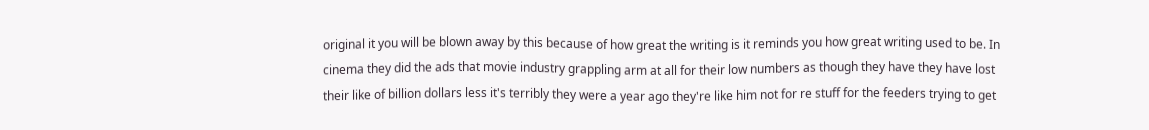original it you will be blown away by this because of how great the writing is it reminds you how great writing used to be. In cinema they did the ads that movie industry grappling arm at all for their low numbers as though they have they have lost their like of billion dollars less it's terribly they were a year ago they're like him not for re stuff for the feeders trying to get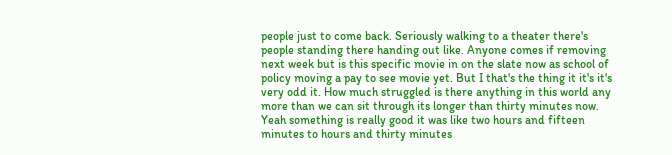people just to come back. Seriously walking to a theater there's people standing there handing out like. Anyone comes if removing next week but is this specific movie in on the slate now as school of policy moving a pay to see movie yet. But I that's the thing it it's it's very odd it. How much struggled is there anything in this world any more than we can sit through its longer than thirty minutes now. Yeah something is really good it was like two hours and fifteen minutes to hours and thirty minutes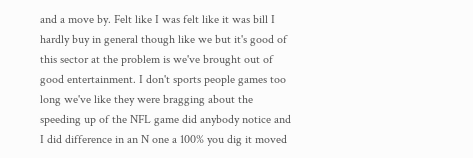and a move by. Felt like I was felt like it was bill I hardly buy in general though like we but it's good of this sector at the problem is we've brought out of good entertainment. I don't sports people games too long we've like they were bragging about the speeding up of the NFL game did anybody notice and I did difference in an N one a 100% you dig it moved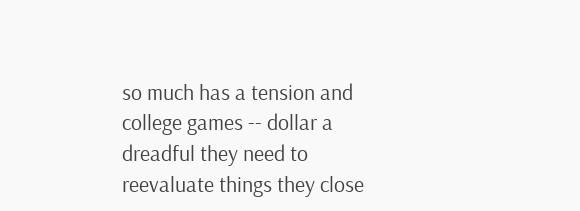so much has a tension and college games -- dollar a dreadful they need to reevaluate things they close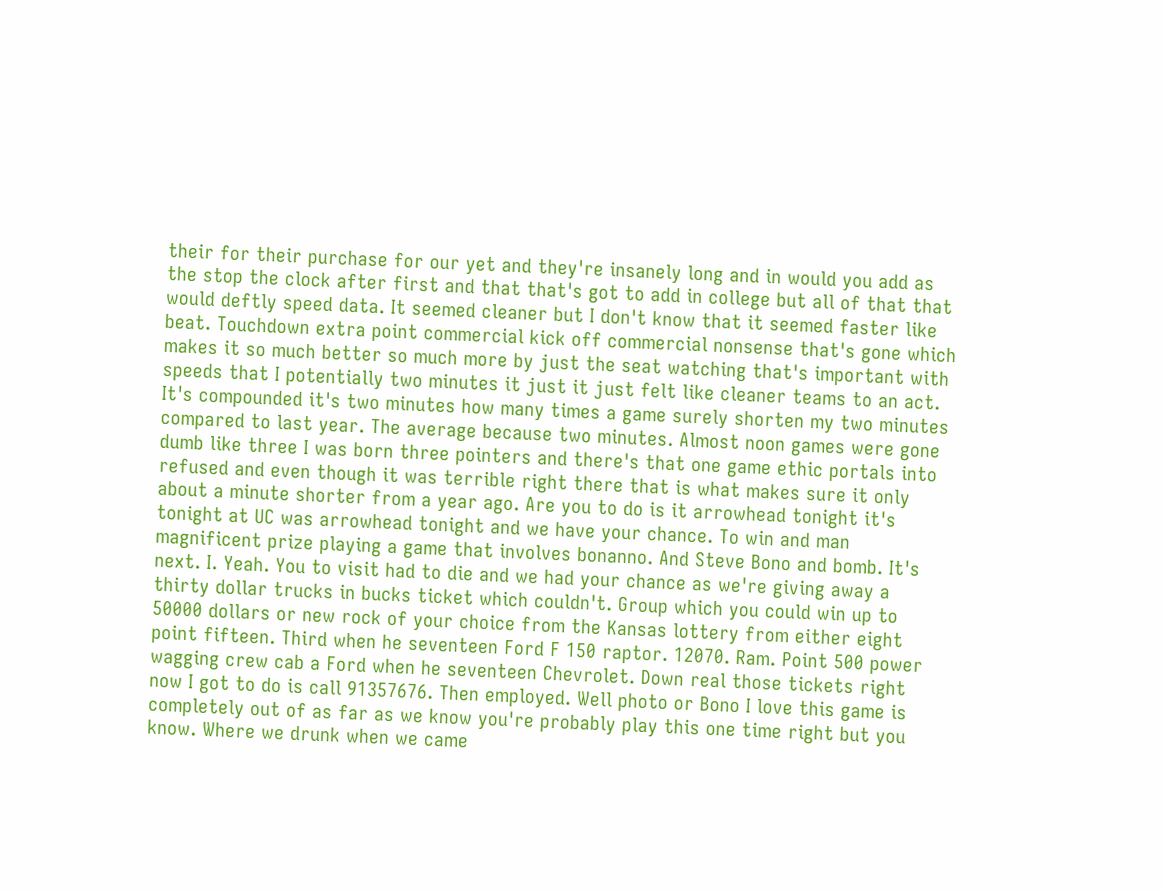their for their purchase for our yet and they're insanely long and in would you add as the stop the clock after first and that that's got to add in college but all of that that would deftly speed data. It seemed cleaner but I don't know that it seemed faster like beat. Touchdown extra point commercial kick off commercial nonsense that's gone which makes it so much better so much more by just the seat watching that's important with speeds that I potentially two minutes it just it just felt like cleaner teams to an act. It's compounded it's two minutes how many times a game surely shorten my two minutes compared to last year. The average because two minutes. Almost noon games were gone dumb like three I was born three pointers and there's that one game ethic portals into refused and even though it was terrible right there that is what makes sure it only about a minute shorter from a year ago. Are you to do is it arrowhead tonight it's tonight at UC was arrowhead tonight and we have your chance. To win and man magnificent prize playing a game that involves bonanno. And Steve Bono and bomb. It's next. I. Yeah. You to visit had to die and we had your chance as we're giving away a thirty dollar trucks in bucks ticket which couldn't. Group which you could win up to 50000 dollars or new rock of your choice from the Kansas lottery from either eight point fifteen. Third when he seventeen Ford F 150 raptor. 12070. Ram. Point 500 power wagging crew cab a Ford when he seventeen Chevrolet. Down real those tickets right now I got to do is call 91357676. Then employed. Well photo or Bono I love this game is completely out of as far as we know you're probably play this one time right but you know. Where we drunk when we came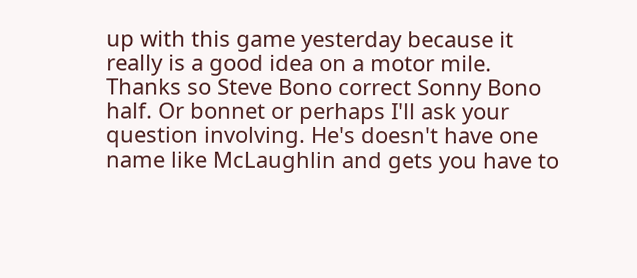up with this game yesterday because it really is a good idea on a motor mile. Thanks so Steve Bono correct Sonny Bono half. Or bonnet or perhaps I'll ask your question involving. He's doesn't have one name like McLaughlin and gets you have to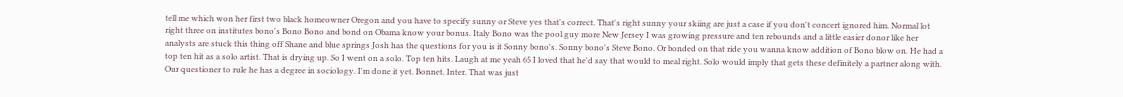tell me which won her first two black homeowner Oregon and you have to specify sunny or Steve yes that's correct. That's right sunny your skiing are just a case if you don't concert ignored him. Normal lot right three on institutes bono's Bono Bono and bond on Obama know your bonus. Italy Bono was the pool guy more New Jersey I was growing pressure and ten rebounds and a little easier donor like her analysts are stuck this thing off Shane and blue springs Josh has the questions for you is it Sonny bono's. Sonny bono's Steve Bono. Or bonded on that ride you wanna know addition of Bono blow on. He had a top ten hit as a solo artist. That is drying up. So I went on a solo. Top ten hits. Laugh at me yeah 65 I loved that he'd say that would to meal right. Solo would imply that gets these definitely a partner along with. Our questioner to rule he has a degree in sociology. I'm done it yet. Bonnet. Inter. That was just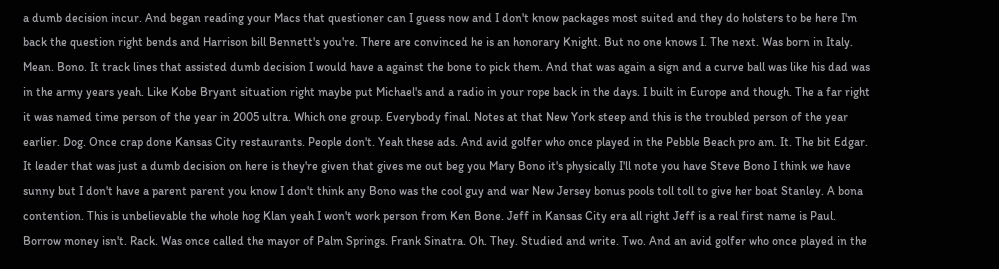a dumb decision incur. And began reading your Macs that questioner can I guess now and I don't know packages most suited and they do holsters to be here I'm back the question right bends and Harrison bill Bennett's you're. There are convinced he is an honorary Knight. But no one knows I. The next. Was born in Italy. Mean. Bono. It track lines that assisted dumb decision I would have a against the bone to pick them. And that was again a sign and a curve ball was like his dad was in the army years yeah. Like Kobe Bryant situation right maybe put Michael's and a radio in your rope back in the days. I built in Europe and though. The a far right it was named time person of the year in 2005 ultra. Which one group. Everybody final. Notes at that New York steep and this is the troubled person of the year earlier. Dog. Once crap done Kansas City restaurants. People don't. Yeah these ads. And avid golfer who once played in the Pebble Beach pro am. It. The bit Edgar. It leader that was just a dumb decision on here is they're given that gives me out beg you Mary Bono it's physically I'll note you have Steve Bono I think we have sunny but I don't have a parent parent you know I don't think any Bono was the cool guy and war New Jersey bonus pools toll toll to give her boat Stanley. A bona contention. This is unbelievable the whole hog Klan yeah I won't work person from Ken Bone. Jeff in Kansas City era all right Jeff is a real first name is Paul. Borrow money isn't. Rack. Was once called the mayor of Palm Springs. Frank Sinatra. Oh. They. Studied and write. Two. And an avid golfer who once played in the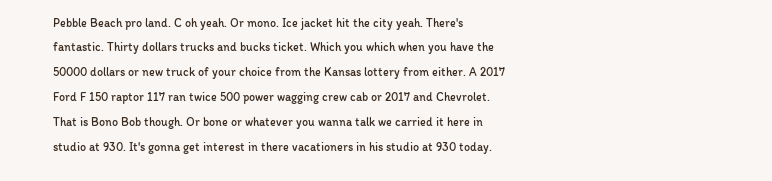Pebble Beach pro land. C oh yeah. Or mono. Ice jacket hit the city yeah. There's fantastic. Thirty dollars trucks and bucks ticket. Which you which when you have the 50000 dollars or new truck of your choice from the Kansas lottery from either. A 2017 Ford F 150 raptor 117 ran twice 500 power wagging crew cab or 2017 and Chevrolet. That is Bono Bob though. Or bone or whatever you wanna talk we carried it here in studio at 930. It's gonna get interest in there vacationers in his studio at 930 today.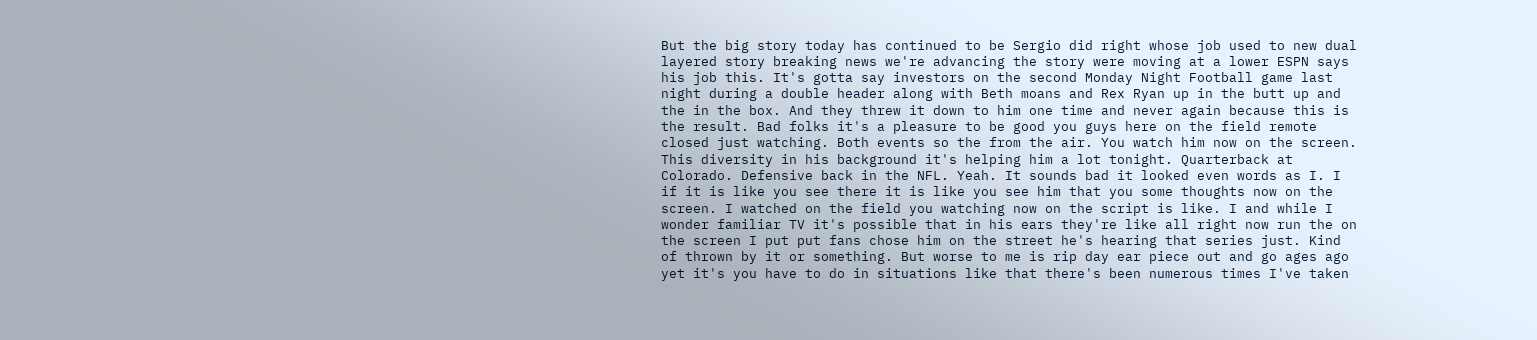But the big story today has continued to be Sergio did right whose job used to new dual layered story breaking news we're advancing the story were moving at a lower ESPN says his job this. It's gotta say investors on the second Monday Night Football game last night during a double header along with Beth moans and Rex Ryan up in the butt up and the in the box. And they threw it down to him one time and never again because this is the result. Bad folks it's a pleasure to be good you guys here on the field remote closed just watching. Both events so the from the air. You watch him now on the screen. This diversity in his background it's helping him a lot tonight. Quarterback at Colorado. Defensive back in the NFL. Yeah. It sounds bad it looked even words as I. I if it is like you see there it is like you see him that you some thoughts now on the screen. I watched on the field you watching now on the script is like. I and while I wonder familiar TV it's possible that in his ears they're like all right now run the on the screen I put put fans chose him on the street he's hearing that series just. Kind of thrown by it or something. But worse to me is rip day ear piece out and go ages ago yet it's you have to do in situations like that there's been numerous times I've taken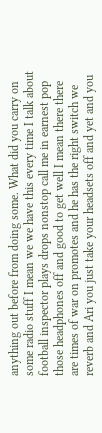anything out before from doing some. What did you carry on some radio stuff I mean we we have this every time I talk about football inspector plays drops nonstop call me in earnest pop those headphones off and good to get well I mean there there are times of war on promotes and he has the right switch we reverb and Ari you just take your headsets off and yet and you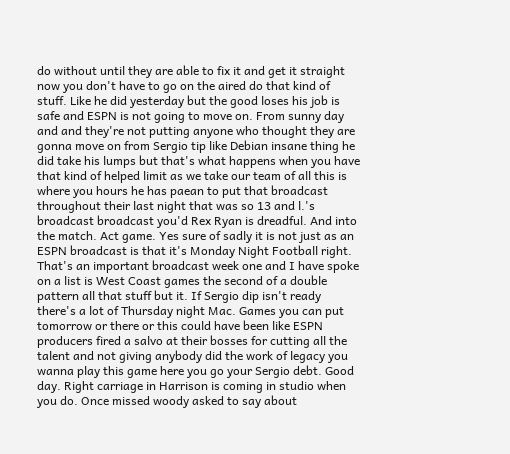do without until they are able to fix it and get it straight now you don't have to go on the aired do that kind of stuff. Like he did yesterday but the good loses his job is safe and ESPN is not going to move on. From sunny day and and they're not putting anyone who thought they are gonna move on from Sergio tip like Debian insane thing he did take his lumps but that's what happens when you have that kind of helped limit as we take our team of all this is where you hours he has paean to put that broadcast throughout their last night that was so 13 and l.'s broadcast broadcast you'd Rex Ryan is dreadful. And into the match. Act game. Yes sure of sadly it is not just as an ESPN broadcast is that it's Monday Night Football right. That's an important broadcast week one and I have spoke on a list is West Coast games the second of a double pattern all that stuff but it. If Sergio dip isn't ready there's a lot of Thursday night Mac. Games you can put tomorrow or there or this could have been like ESPN producers fired a salvo at their bosses for cutting all the talent and not giving anybody did the work of legacy you wanna play this game here you go your Sergio debt. Good day. Right carriage in Harrison is coming in studio when you do. Once missed woody asked to say about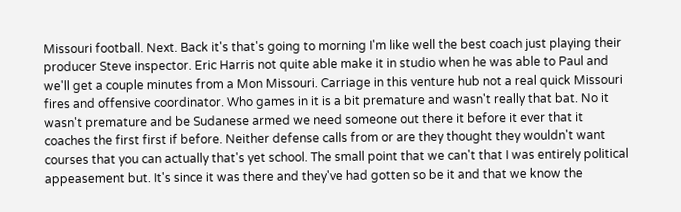Missouri football. Next. Back it's that's going to morning I'm like well the best coach just playing their producer Steve inspector. Eric Harris not quite able make it in studio when he was able to Paul and we'll get a couple minutes from a Mon Missouri. Carriage in this venture hub not a real quick Missouri fires and offensive coordinator. Who games in it is a bit premature and wasn't really that bat. No it wasn't premature and be Sudanese armed we need someone out there it before it ever that it coaches the first first if before. Neither defense calls from or are they thought they wouldn't want courses that you can actually that's yet school. The small point that we can't that I was entirely political appeasement but. It's since it was there and they've had gotten so be it and that we know the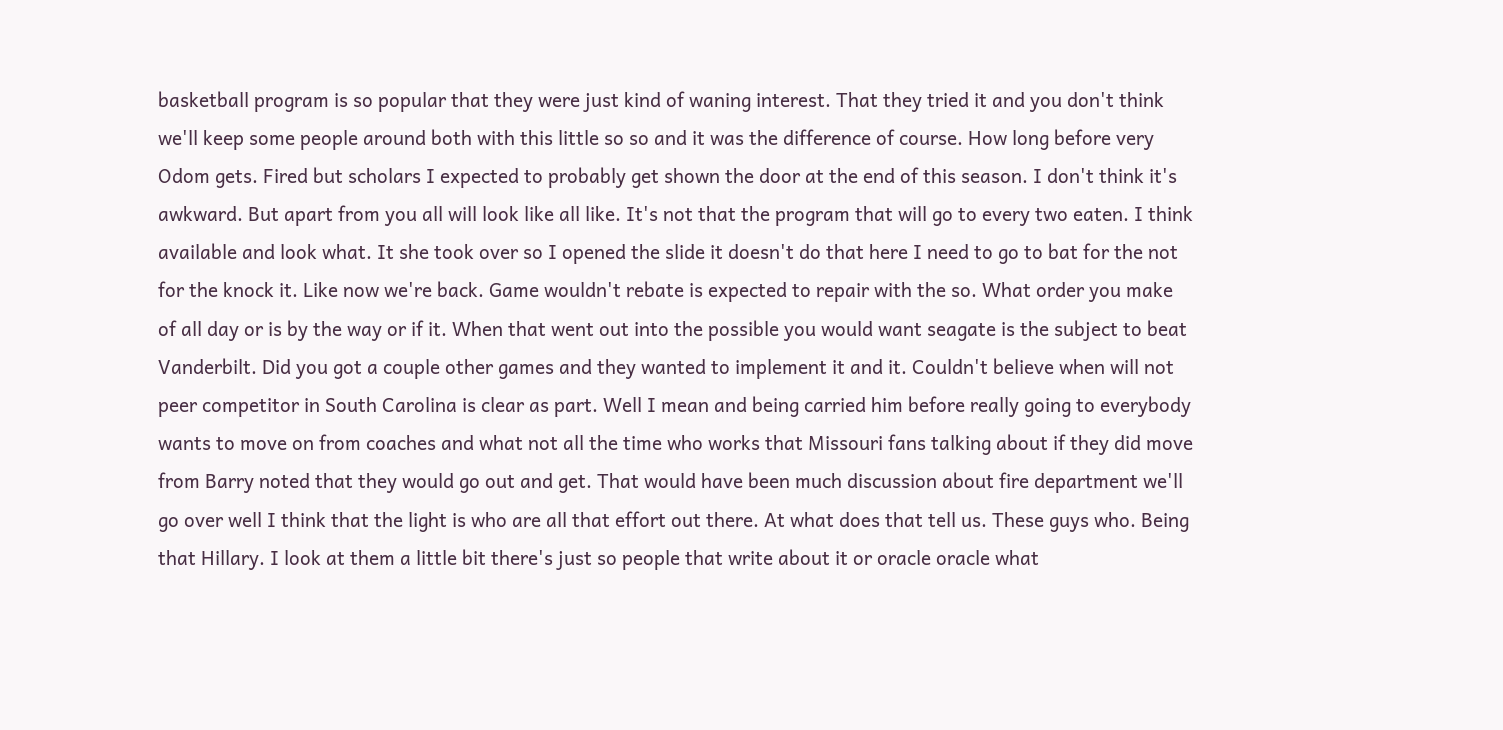basketball program is so popular that they were just kind of waning interest. That they tried it and you don't think we'll keep some people around both with this little so so and it was the difference of course. How long before very Odom gets. Fired but scholars I expected to probably get shown the door at the end of this season. I don't think it's awkward. But apart from you all will look like all like. It's not that the program that will go to every two eaten. I think available and look what. It she took over so I opened the slide it doesn't do that here I need to go to bat for the not for the knock it. Like now we're back. Game wouldn't rebate is expected to repair with the so. What order you make of all day or is by the way or if it. When that went out into the possible you would want seagate is the subject to beat Vanderbilt. Did you got a couple other games and they wanted to implement it and it. Couldn't believe when will not peer competitor in South Carolina is clear as part. Well I mean and being carried him before really going to everybody wants to move on from coaches and what not all the time who works that Missouri fans talking about if they did move from Barry noted that they would go out and get. That would have been much discussion about fire department we'll go over well I think that the light is who are all that effort out there. At what does that tell us. These guys who. Being that Hillary. I look at them a little bit there's just so people that write about it or oracle oracle what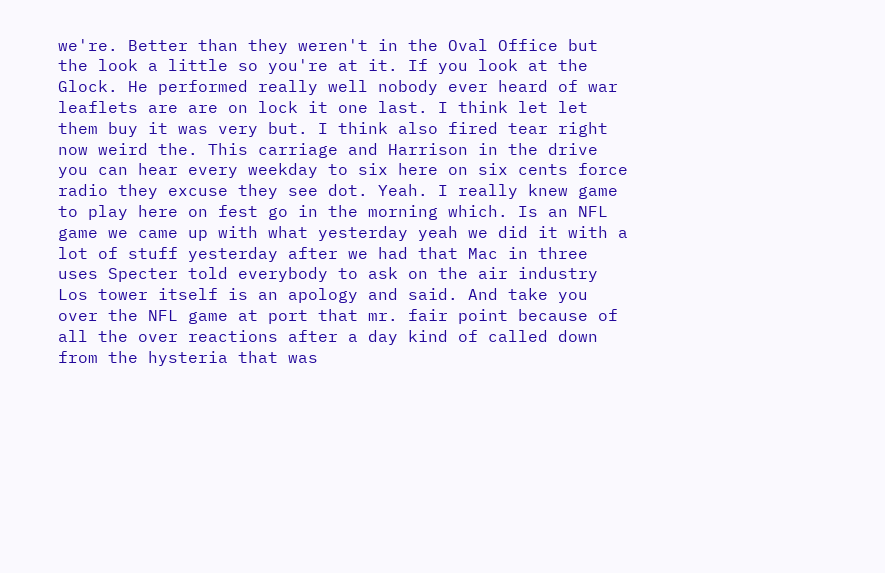we're. Better than they weren't in the Oval Office but the look a little so you're at it. If you look at the Glock. He performed really well nobody ever heard of war leaflets are are on lock it one last. I think let let them buy it was very but. I think also fired tear right now weird the. This carriage and Harrison in the drive you can hear every weekday to six here on six cents force radio they excuse they see dot. Yeah. I really knew game to play here on fest go in the morning which. Is an NFL game we came up with what yesterday yeah we did it with a lot of stuff yesterday after we had that Mac in three uses Specter told everybody to ask on the air industry Los tower itself is an apology and said. And take you over the NFL game at port that mr. fair point because of all the over reactions after a day kind of called down from the hysteria that was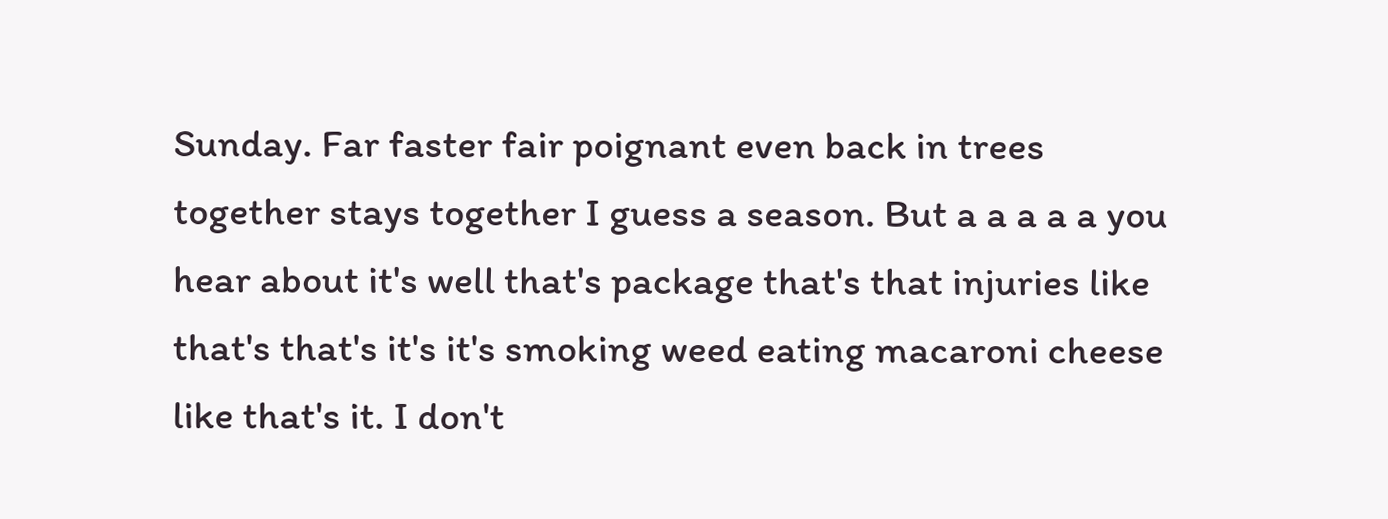Sunday. Far faster fair poignant even back in trees together stays together I guess a season. But a a a a a you hear about it's well that's package that's that injuries like that's that's it's it's smoking weed eating macaroni cheese like that's it. I don't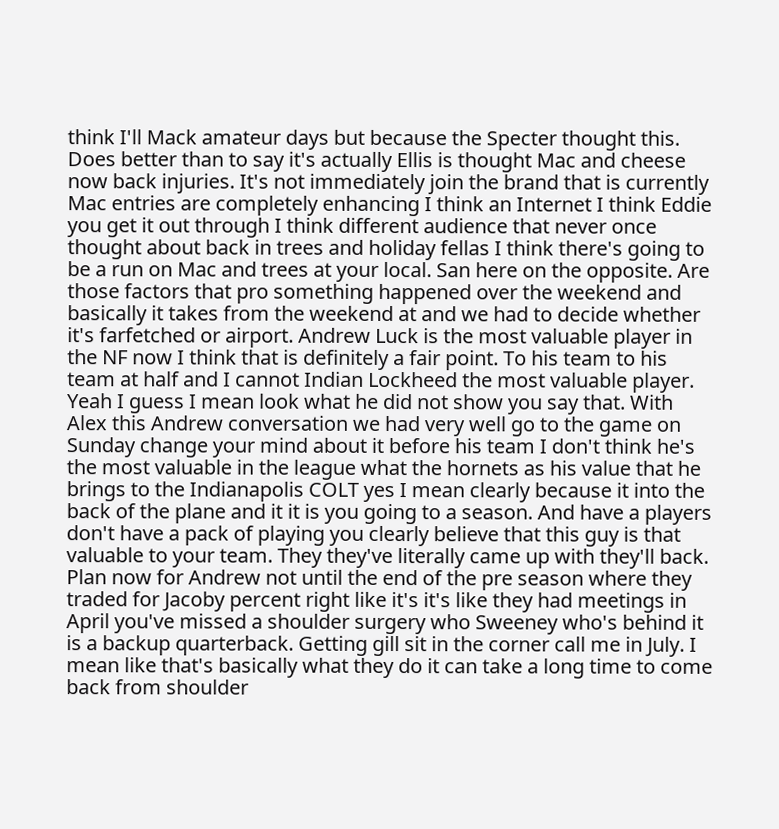think I'll Mack amateur days but because the Specter thought this. Does better than to say it's actually Ellis is thought Mac and cheese now back injuries. It's not immediately join the brand that is currently Mac entries are completely enhancing I think an Internet I think Eddie you get it out through I think different audience that never once thought about back in trees and holiday fellas I think there's going to be a run on Mac and trees at your local. San here on the opposite. Are those factors that pro something happened over the weekend and basically it takes from the weekend at and we had to decide whether it's farfetched or airport. Andrew Luck is the most valuable player in the NF now I think that is definitely a fair point. To his team to his team at half and I cannot Indian Lockheed the most valuable player. Yeah I guess I mean look what he did not show you say that. With Alex this Andrew conversation we had very well go to the game on Sunday change your mind about it before his team I don't think he's the most valuable in the league what the hornets as his value that he brings to the Indianapolis COLT yes I mean clearly because it into the back of the plane and it it is you going to a season. And have a players don't have a pack of playing you clearly believe that this guy is that valuable to your team. They they've literally came up with they'll back. Plan now for Andrew not until the end of the pre season where they traded for Jacoby percent right like it's it's like they had meetings in April you've missed a shoulder surgery who Sweeney who's behind it is a backup quarterback. Getting gill sit in the corner call me in July. I mean like that's basically what they do it can take a long time to come back from shoulder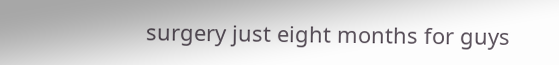surgery just eight months for guys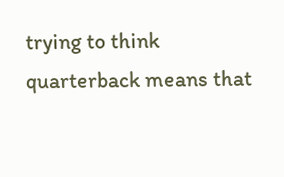trying to think quarterback means that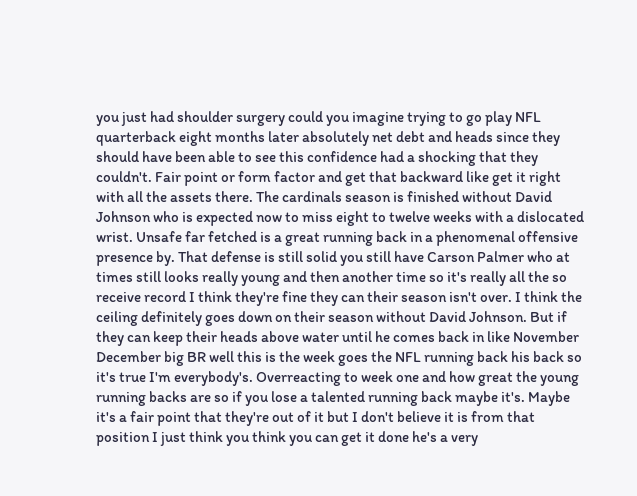you just had shoulder surgery could you imagine trying to go play NFL quarterback eight months later absolutely net debt and heads since they should have been able to see this confidence had a shocking that they couldn't. Fair point or form factor and get that backward like get it right with all the assets there. The cardinals season is finished without David Johnson who is expected now to miss eight to twelve weeks with a dislocated wrist. Unsafe far fetched is a great running back in a phenomenal offensive presence by. That defense is still solid you still have Carson Palmer who at times still looks really young and then another time so it's really all the so receive record I think they're fine they can their season isn't over. I think the ceiling definitely goes down on their season without David Johnson. But if they can keep their heads above water until he comes back in like November December big BR well this is the week goes the NFL running back his back so it's true I'm everybody's. Overreacting to week one and how great the young running backs are so if you lose a talented running back maybe it's. Maybe it's a fair point that they're out of it but I don't believe it is from that position I just think you think you can get it done he's a very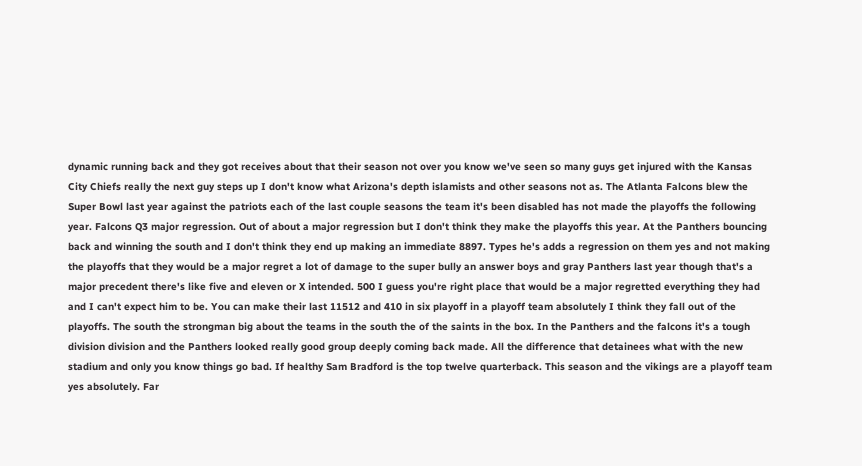dynamic running back and they got receives about that their season not over you know we've seen so many guys get injured with the Kansas City Chiefs really the next guy steps up I don't know what Arizona's depth islamists and other seasons not as. The Atlanta Falcons blew the Super Bowl last year against the patriots each of the last couple seasons the team it's been disabled has not made the playoffs the following year. Falcons Q3 major regression. Out of about a major regression but I don't think they make the playoffs this year. At the Panthers bouncing back and winning the south and I don't think they end up making an immediate 8897. Types he's adds a regression on them yes and not making the playoffs that they would be a major regret a lot of damage to the super bully an answer boys and gray Panthers last year though that's a major precedent there's like five and eleven or X intended. 500 I guess you're right place that would be a major regretted everything they had and I can't expect him to be. You can make their last 11512 and 410 in six playoff in a playoff team absolutely I think they fall out of the playoffs. The south the strongman big about the teams in the south the of the saints in the box. In the Panthers and the falcons it's a tough division division and the Panthers looked really good group deeply coming back made. All the difference that detainees what with the new stadium and only you know things go bad. If healthy Sam Bradford is the top twelve quarterback. This season and the vikings are a playoff team yes absolutely. Far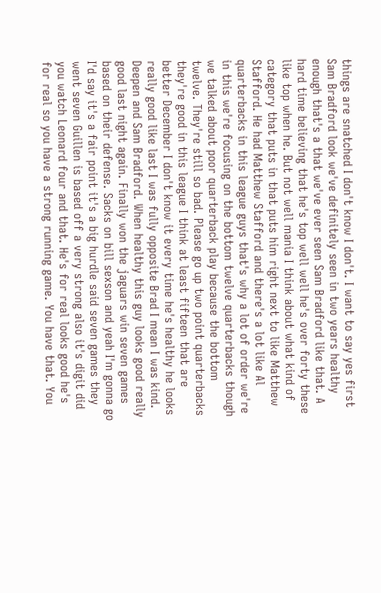things are snatched I don't know I don't. I want to say yes first Sam Bradford look we've definitely seen in two years healthy enough that's a that we've ever seen Sam Bradford like that. A hard time believing that he's top well well he's over forty these like top when he. But not well mania I think about what kind of category that puts in that puts him right next to like Matthew Stafford. He had Matthew Stafford and there's a lot like Al quarterbacks in this league guys that's why a lot of order we're in this we're focusing on the bottom twelve quarterbacks though we talked about poor quarterback play because the bottom twelve. They're still so bad. Please go up two point quarterbacks they're good in this league I think at least fifteen that are better December I don't know it every time he's healthy he looks really good like last I was fully opposite Brad I mean I was kind. Deepen and Sam Bradford. When healthy this guy looks good really good last night again. Finally won the jaguars win seven games based on their defense. Sacks on bill sexson and yeah I'm gonna go I'd say it's a fair point it's a big hurdle said seven games they went seven Guillen is based off a very strong also it's digit did you watch Leonard four and that. He's for real looks good he's for real so you have a strong running game. You have that. You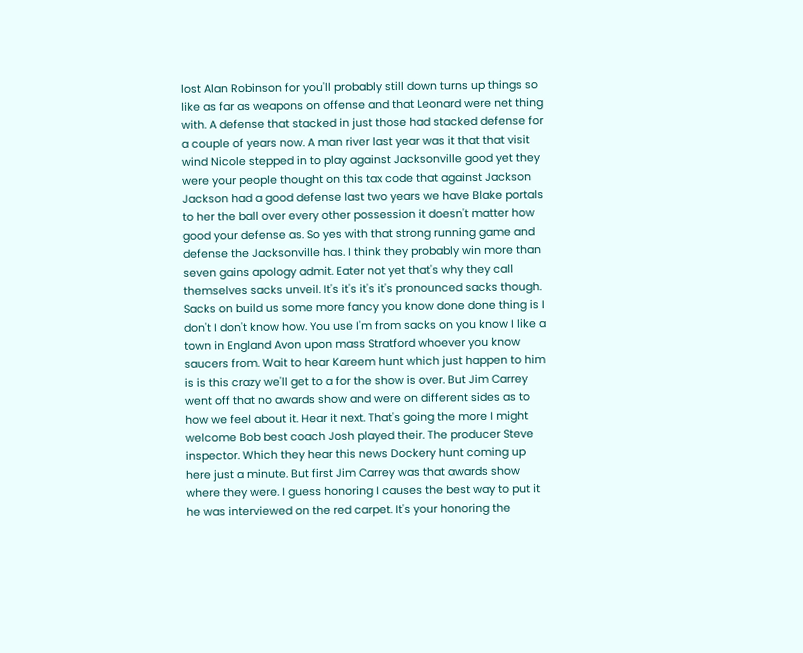lost Alan Robinson for you'll probably still down turns up things so like as far as weapons on offense and that Leonard were net thing with. A defense that stacked in just those had stacked defense for a couple of years now. A man river last year was it that that visit wind Nicole stepped in to play against Jacksonville good yet they were your people thought on this tax code that against Jackson Jackson had a good defense last two years we have Blake portals to her the ball over every other possession it doesn't matter how good your defense as. So yes with that strong running game and defense the Jacksonville has. I think they probably win more than seven gains apology admit. Eater not yet that's why they call themselves sacks unveil. It's it's it's it's pronounced sacks though. Sacks on build us some more fancy you know done done thing is I don't I don't know how. You use I'm from sacks on you know I like a town in England Avon upon mass Stratford whoever you know saucers from. Wait to hear Kareem hunt which just happen to him is is this crazy we'll get to a for the show is over. But Jim Carrey went off that no awards show and were on different sides as to how we feel about it. Hear it next. That's going the more I might welcome Bob best coach Josh played their. The producer Steve inspector. Which they hear this news Dockery hunt coming up here just a minute. But first Jim Carrey was that awards show where they were. I guess honoring I causes the best way to put it he was interviewed on the red carpet. It's your honoring the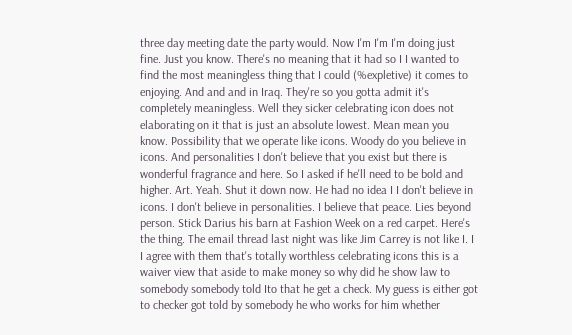three day meeting date the party would. Now I'm I'm I'm doing just fine. Just you know. There's no meaning that it had so I I wanted to find the most meaningless thing that I could (%expletive) it comes to enjoying. And and and in Iraq. They're so you gotta admit it's completely meaningless. Well they sicker celebrating icon does not elaborating on it that is just an absolute lowest. Mean mean you know. Possibility that we operate like icons. Woody do you believe in icons. And personalities I don't believe that you exist but there is wonderful fragrance and here. So I asked if he'll need to be bold and higher. Art. Yeah. Shut it down now. He had no idea I I don't believe in icons. I don't believe in personalities. I believe that peace. Lies beyond person. Stick Darius his barn at Fashion Week on a red carpet. Here's the thing. The email thread last night was like Jim Carrey is not like I. I I agree with them that's totally worthless celebrating icons this is a waiver view that aside to make money so why did he show law to somebody somebody told Ito that he get a check. My guess is either got to checker got told by somebody he who works for him whether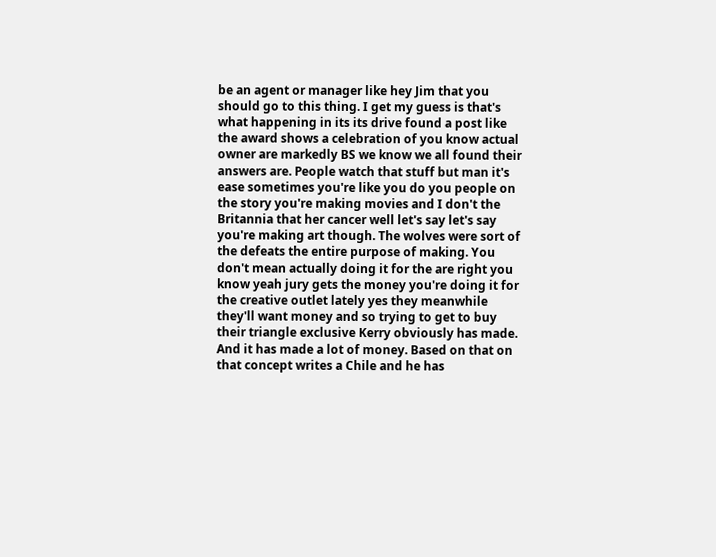be an agent or manager like hey Jim that you should go to this thing. I get my guess is that's what happening in its its drive found a post like the award shows a celebration of you know actual owner are markedly BS we know we all found their answers are. People watch that stuff but man it's ease sometimes you're like you do you people on the story you're making movies and I don't the Britannia that her cancer well let's say let's say you're making art though. The wolves were sort of the defeats the entire purpose of making. You don't mean actually doing it for the are right you know yeah jury gets the money you're doing it for the creative outlet lately yes they meanwhile they'll want money and so trying to get to buy their triangle exclusive Kerry obviously has made. And it has made a lot of money. Based on that on that concept writes a Chile and he has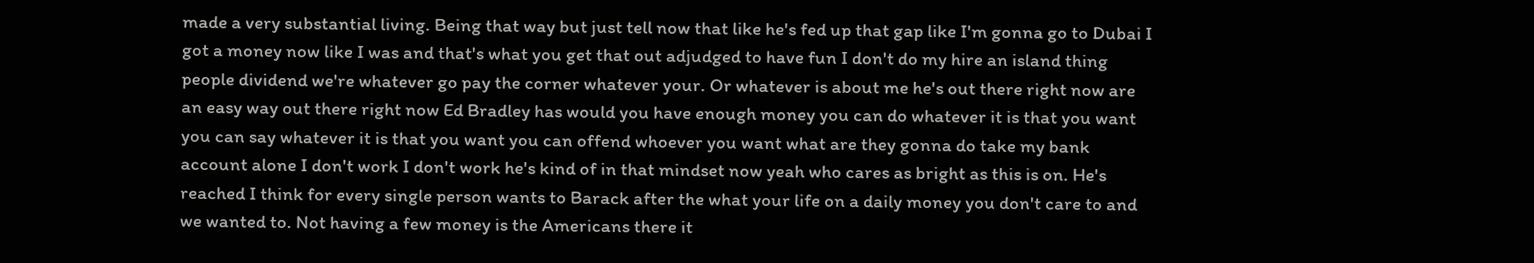made a very substantial living. Being that way but just tell now that like he's fed up that gap like I'm gonna go to Dubai I got a money now like I was and that's what you get that out adjudged to have fun I don't do my hire an island thing people dividend we're whatever go pay the corner whatever your. Or whatever is about me he's out there right now are an easy way out there right now Ed Bradley has would you have enough money you can do whatever it is that you want you can say whatever it is that you want you can offend whoever you want what are they gonna do take my bank account alone I don't work I don't work he's kind of in that mindset now yeah who cares as bright as this is on. He's reached I think for every single person wants to Barack after the what your life on a daily money you don't care to and we wanted to. Not having a few money is the Americans there it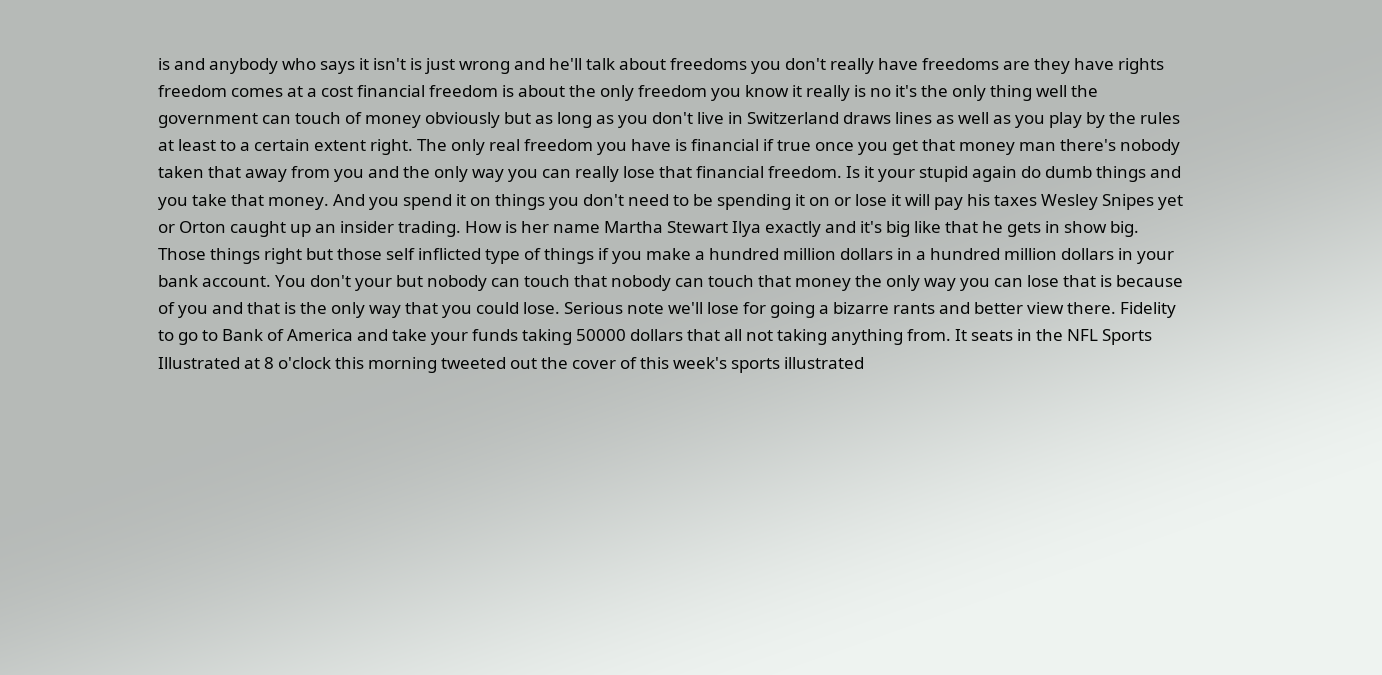is and anybody who says it isn't is just wrong and he'll talk about freedoms you don't really have freedoms are they have rights freedom comes at a cost financial freedom is about the only freedom you know it really is no it's the only thing well the government can touch of money obviously but as long as you don't live in Switzerland draws lines as well as you play by the rules at least to a certain extent right. The only real freedom you have is financial if true once you get that money man there's nobody taken that away from you and the only way you can really lose that financial freedom. Is it your stupid again do dumb things and you take that money. And you spend it on things you don't need to be spending it on or lose it will pay his taxes Wesley Snipes yet or Orton caught up an insider trading. How is her name Martha Stewart Ilya exactly and it's big like that he gets in show big. Those things right but those self inflicted type of things if you make a hundred million dollars in a hundred million dollars in your bank account. You don't your but nobody can touch that nobody can touch that money the only way you can lose that is because of you and that is the only way that you could lose. Serious note we'll lose for going a bizarre rants and better view there. Fidelity to go to Bank of America and take your funds taking 50000 dollars that all not taking anything from. It seats in the NFL Sports Illustrated at 8 o'clock this morning tweeted out the cover of this week's sports illustrated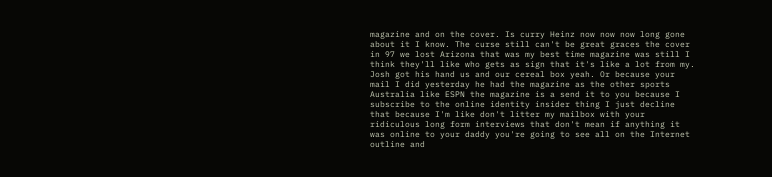magazine and on the cover. Is curry Heinz now now now long gone about it I know. The curse still can't be great graces the cover in 97 we lost Arizona that was my best time magazine was still I think they'll like who gets as sign that it's like a lot from my. Josh got his hand us and our cereal box yeah. Or because your mail I did yesterday he had the magazine as the other sports Australia like ESPN the magazine is a send it to you because I subscribe to the online identity insider thing I just decline that because I'm like don't litter my mailbox with your ridiculous long form interviews that don't mean if anything it was online to your daddy you're going to see all on the Internet outline and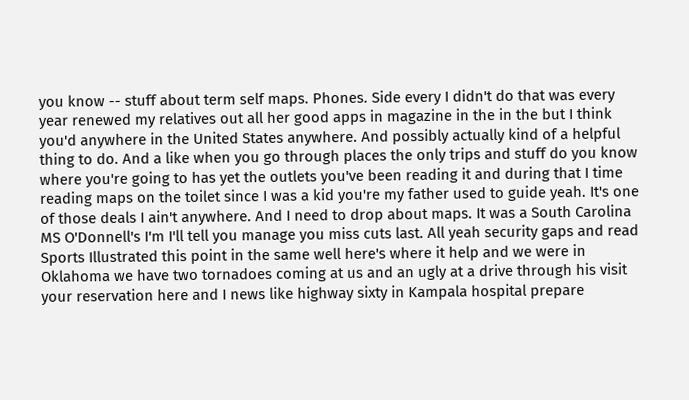you know -- stuff about term self maps. Phones. Side every I didn't do that was every year renewed my relatives out all her good apps in magazine in the in the but I think you'd anywhere in the United States anywhere. And possibly actually kind of a helpful thing to do. And a like when you go through places the only trips and stuff do you know where you're going to has yet the outlets you've been reading it and during that I time reading maps on the toilet since I was a kid you're my father used to guide yeah. It's one of those deals I ain't anywhere. And I need to drop about maps. It was a South Carolina MS O'Donnell's I'm I'll tell you manage you miss cuts last. All yeah security gaps and read Sports Illustrated this point in the same well here's where it help and we were in Oklahoma we have two tornadoes coming at us and an ugly at a drive through his visit your reservation here and I news like highway sixty in Kampala hospital prepare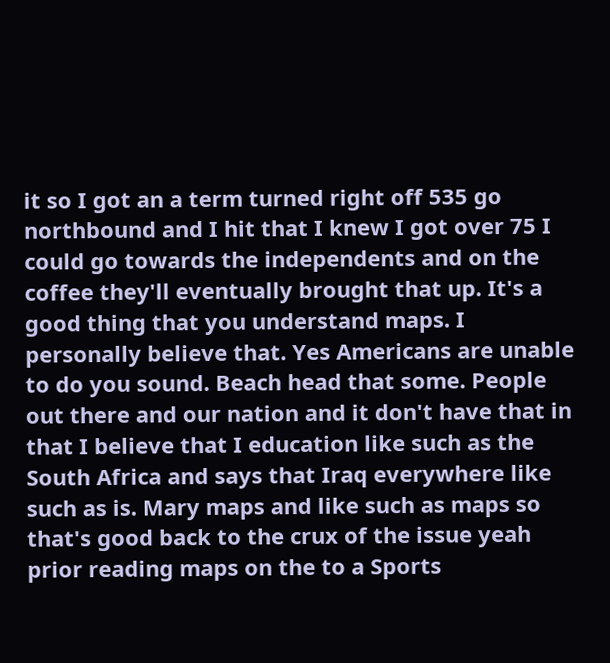it so I got an a term turned right off 535 go northbound and I hit that I knew I got over 75 I could go towards the independents and on the coffee they'll eventually brought that up. It's a good thing that you understand maps. I personally believe that. Yes Americans are unable to do you sound. Beach head that some. People out there and our nation and it don't have that in that I believe that I education like such as the South Africa and says that Iraq everywhere like such as is. Mary maps and like such as maps so that's good back to the crux of the issue yeah prior reading maps on the to a Sports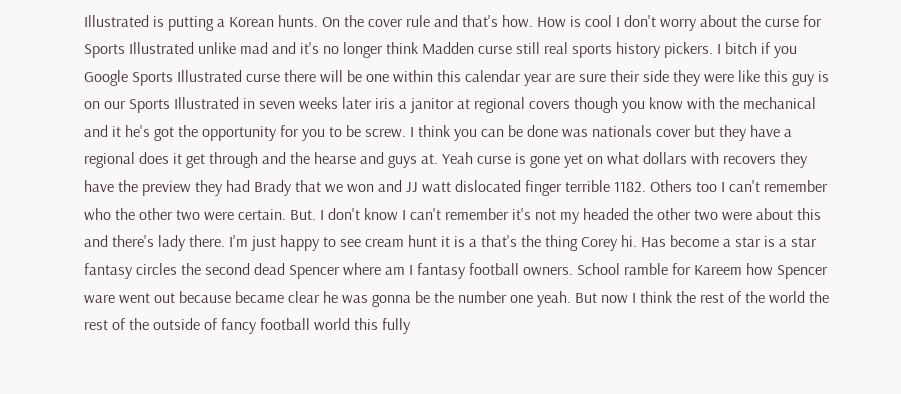Illustrated is putting a Korean hunts. On the cover rule and that's how. How is cool I don't worry about the curse for Sports Illustrated unlike mad and it's no longer think Madden curse still real sports history pickers. I bitch if you Google Sports Illustrated curse there will be one within this calendar year are sure their side they were like this guy is on our Sports Illustrated in seven weeks later iris a janitor at regional covers though you know with the mechanical and it he's got the opportunity for you to be screw. I think you can be done was nationals cover but they have a regional does it get through and the hearse and guys at. Yeah curse is gone yet on what dollars with recovers they have the preview they had Brady that we won and JJ watt dislocated finger terrible 1182. Others too I can't remember who the other two were certain. But. I don't know I can't remember it's not my headed the other two were about this and there's lady there. I'm just happy to see cream hunt it is a that's the thing Corey hi. Has become a star is a star fantasy circles the second dead Spencer where am I fantasy football owners. School ramble for Kareem how Spencer ware went out because became clear he was gonna be the number one yeah. But now I think the rest of the world the rest of the outside of fancy football world this fully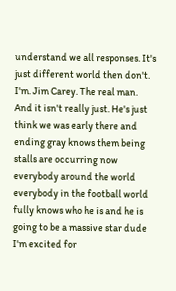understand we all responses. It's just different world then don't. I'm. Jim Carey. The real man. And it isn't really just. He's just think we was early there and ending gray knows them being stalls are occurring now everybody around the world everybody in the football world fully knows who he is and he is going to be a massive star dude I'm excited for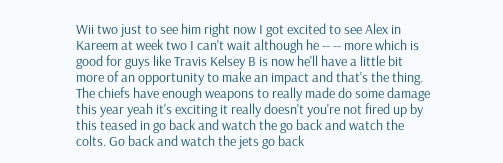Wii two just to see him right now I got excited to see Alex in Kareem at week two I can't wait although he -- -- more which is good for guys like Travis Kelsey B is now he'll have a little bit more of an opportunity to make an impact and that's the thing. The chiefs have enough weapons to really made do some damage this year yeah it's exciting it really doesn't you're not fired up by this teased in go back and watch the go back and watch the colts. Go back and watch the jets go back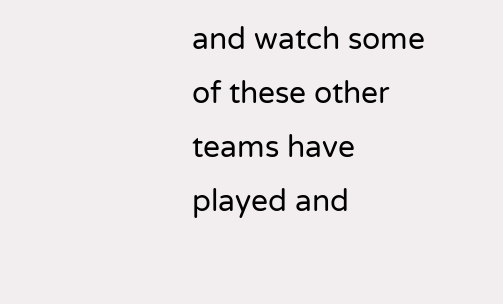and watch some of these other teams have played and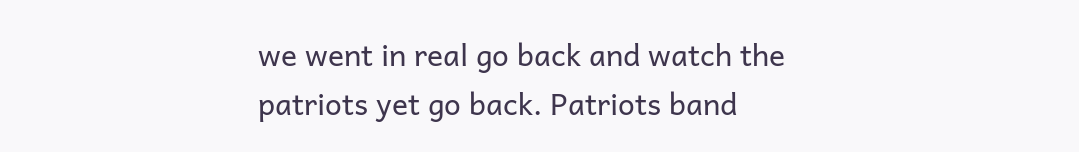we went in real go back and watch the patriots yet go back. Patriots band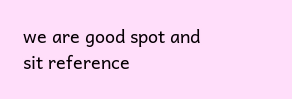we are good spot and sit reference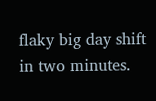flaky big day shift in two minutes.